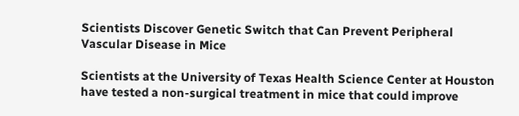Scientists Discover Genetic Switch that Can Prevent Peripheral Vascular Disease in Mice

Scientists at the University of Texas Health Science Center at Houston have tested a non-surgical treatment in mice that could improve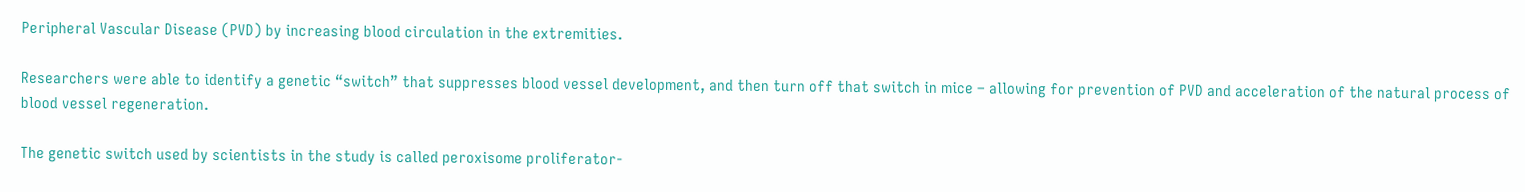Peripheral Vascular Disease (PVD) by increasing blood circulation in the extremities.

Researchers were able to identify a genetic “switch” that suppresses blood vessel development, and then turn off that switch in mice – allowing for prevention of PVD and acceleration of the natural process of blood vessel regeneration.

The genetic switch used by scientists in the study is called peroxisome proliferator-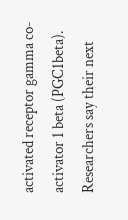activated receptor gamma co-activator 1 beta (PGC1beta). Researchers say their next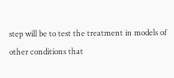step will be to test the treatment in models of other conditions that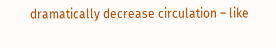dramatically decrease circulation – like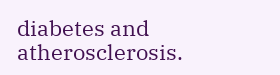diabetes and atherosclerosis.